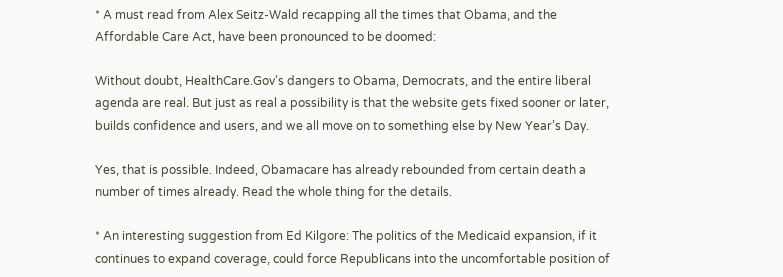* A must read from Alex Seitz-Wald recapping all the times that Obama, and the Affordable Care Act, have been pronounced to be doomed:

Without doubt, HealthCare.Gov’s dangers to Obama, Democrats, and the entire liberal agenda are real. But just as real a possibility is that the website gets fixed sooner or later, builds confidence and users, and we all move on to something else by New Year’s Day.

Yes, that is possible. Indeed, Obamacare has already rebounded from certain death a number of times already. Read the whole thing for the details.

* An interesting suggestion from Ed Kilgore: The politics of the Medicaid expansion, if it continues to expand coverage, could force Republicans into the uncomfortable position of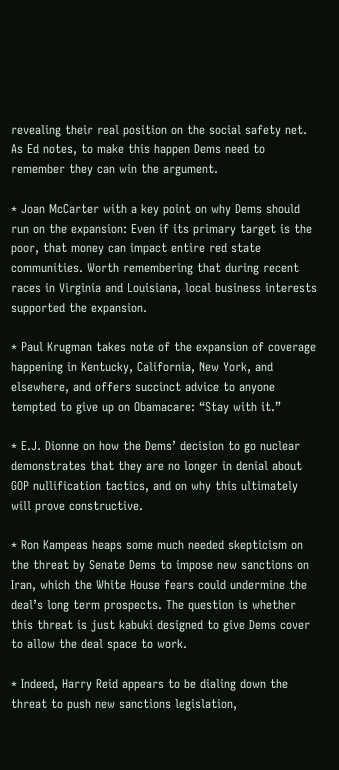revealing their real position on the social safety net. As Ed notes, to make this happen Dems need to remember they can win the argument.

* Joan McCarter with a key point on why Dems should run on the expansion: Even if its primary target is the poor, that money can impact entire red state communities. Worth remembering that during recent races in Virginia and Louisiana, local business interests supported the expansion.

* Paul Krugman takes note of the expansion of coverage happening in Kentucky, California, New York, and elsewhere, and offers succinct advice to anyone tempted to give up on Obamacare: “Stay with it.”

* E.J. Dionne on how the Dems’ decision to go nuclear demonstrates that they are no longer in denial about GOP nullification tactics, and on why this ultimately will prove constructive.

* Ron Kampeas heaps some much needed skepticism on the threat by Senate Dems to impose new sanctions on Iran, which the White House fears could undermine the deal’s long term prospects. The question is whether this threat is just kabuki designed to give Dems cover to allow the deal space to work.

* Indeed, Harry Reid appears to be dialing down the threat to push new sanctions legislation,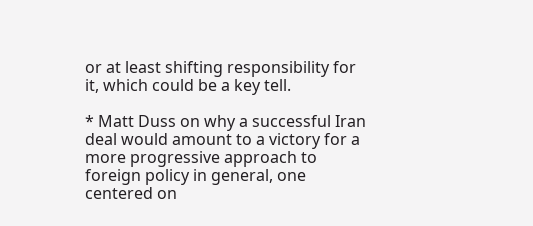or at least shifting responsibility for it, which could be a key tell.

* Matt Duss on why a successful Iran deal would amount to a victory for a more progressive approach to foreign policy in general, one centered on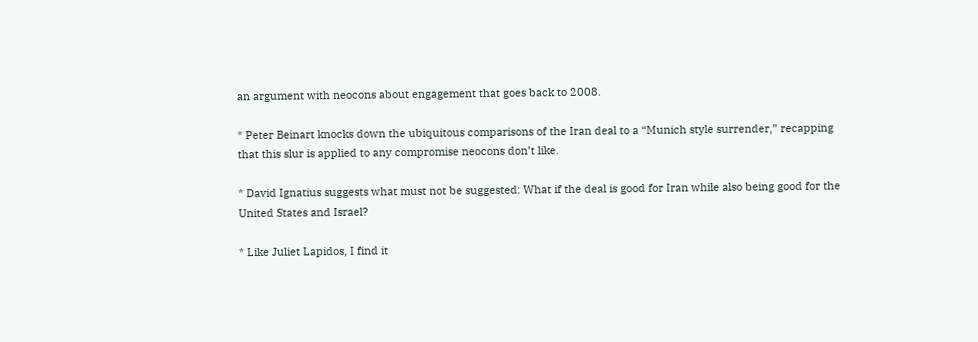an argument with neocons about engagement that goes back to 2008.

* Peter Beinart knocks down the ubiquitous comparisons of the Iran deal to a “Munich style surrender,” recapping that this slur is applied to any compromise neocons don’t like.

* David Ignatius suggests what must not be suggested: What if the deal is good for Iran while also being good for the United States and Israel?

* Like Juliet Lapidos, I find it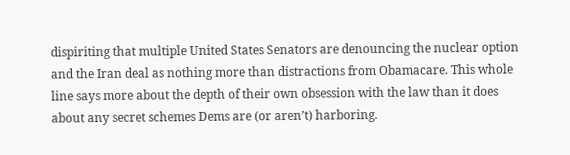dispiriting that multiple United States Senators are denouncing the nuclear option and the Iran deal as nothing more than distractions from Obamacare. This whole line says more about the depth of their own obsession with the law than it does about any secret schemes Dems are (or aren’t) harboring.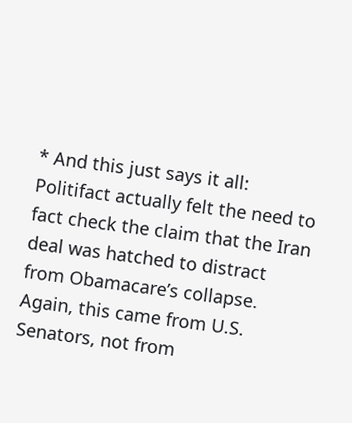* And this just says it all: Politifact actually felt the need to fact check the claim that the Iran deal was hatched to distract from Obamacare’s collapse. Again, this came from U.S. Senators, not from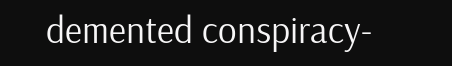demented conspiracy-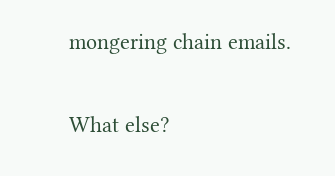mongering chain emails.

What else?